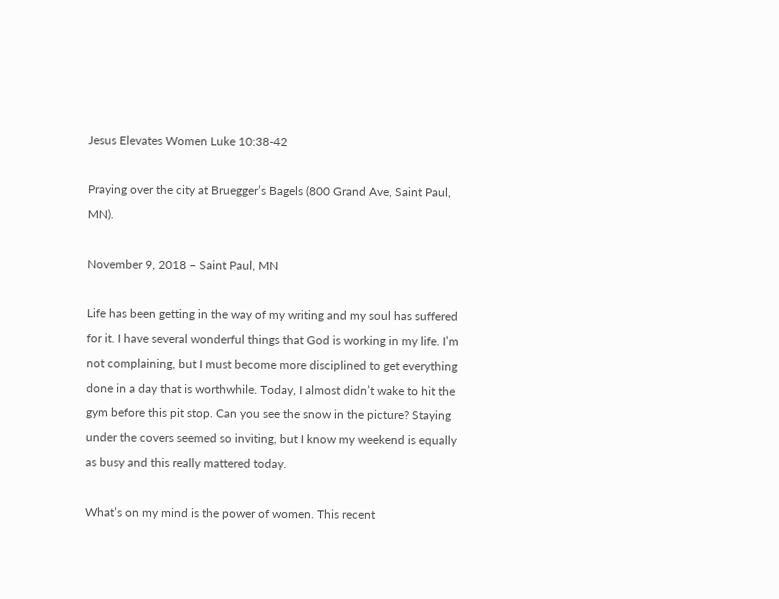Jesus Elevates Women Luke 10:38-42

Praying over the city at Bruegger’s Bagels (800 Grand Ave, Saint Paul, MN).

November 9, 2018 – Saint Paul, MN

Life has been getting in the way of my writing and my soul has suffered for it. I have several wonderful things that God is working in my life. I’m not complaining, but I must become more disciplined to get everything done in a day that is worthwhile. Today, I almost didn’t wake to hit the gym before this pit stop. Can you see the snow in the picture? Staying under the covers seemed so inviting, but I know my weekend is equally as busy and this really mattered today.

What’s on my mind is the power of women. This recent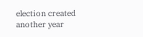election created another year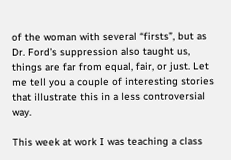of the woman with several “firsts”, but as Dr. Ford’s suppression also taught us, things are far from equal, fair, or just. Let me tell you a couple of interesting stories that illustrate this in a less controversial way.

This week at work I was teaching a class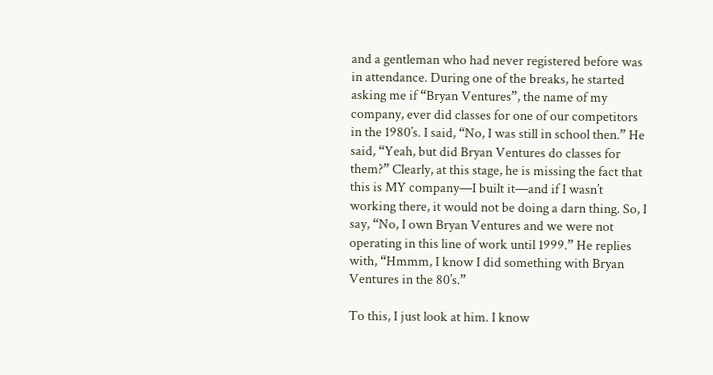and a gentleman who had never registered before was in attendance. During one of the breaks, he started asking me if “Bryan Ventures”, the name of my company, ever did classes for one of our competitors in the 1980’s. I said, “No, I was still in school then.” He said, “Yeah, but did Bryan Ventures do classes for them?” Clearly, at this stage, he is missing the fact that this is MY company—I built it—and if I wasn’t working there, it would not be doing a darn thing. So, I say, “No, I own Bryan Ventures and we were not operating in this line of work until 1999.” He replies with, “Hmmm, I know I did something with Bryan Ventures in the 80’s.”

To this, I just look at him. I know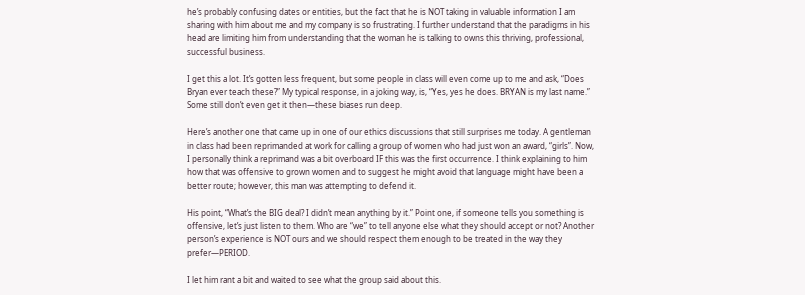he’s probably confusing dates or entities, but the fact that he is NOT taking in valuable information I am sharing with him about me and my company is so frustrating. I further understand that the paradigms in his head are limiting him from understanding that the woman he is talking to owns this thriving, professional, successful business.

I get this a lot. It’s gotten less frequent, but some people in class will even come up to me and ask, “Does Bryan ever teach these?” My typical response, in a joking way, is, “Yes, yes he does. BRYAN is my last name.” Some still don’t even get it then—these biases run deep.

Here’s another one that came up in one of our ethics discussions that still surprises me today. A gentleman in class had been reprimanded at work for calling a group of women who had just won an award, “girls”. Now, I personally think a reprimand was a bit overboard IF this was the first occurrence. I think explaining to him how that was offensive to grown women and to suggest he might avoid that language might have been a better route; however, this man was attempting to defend it.

His point, “What’s the BIG deal? I didn’t mean anything by it.” Point one, if someone tells you something is offensive, let’s just listen to them. Who are “we” to tell anyone else what they should accept or not? Another person’s experience is NOT ours and we should respect them enough to be treated in the way they prefer—PERIOD.

I let him rant a bit and waited to see what the group said about this.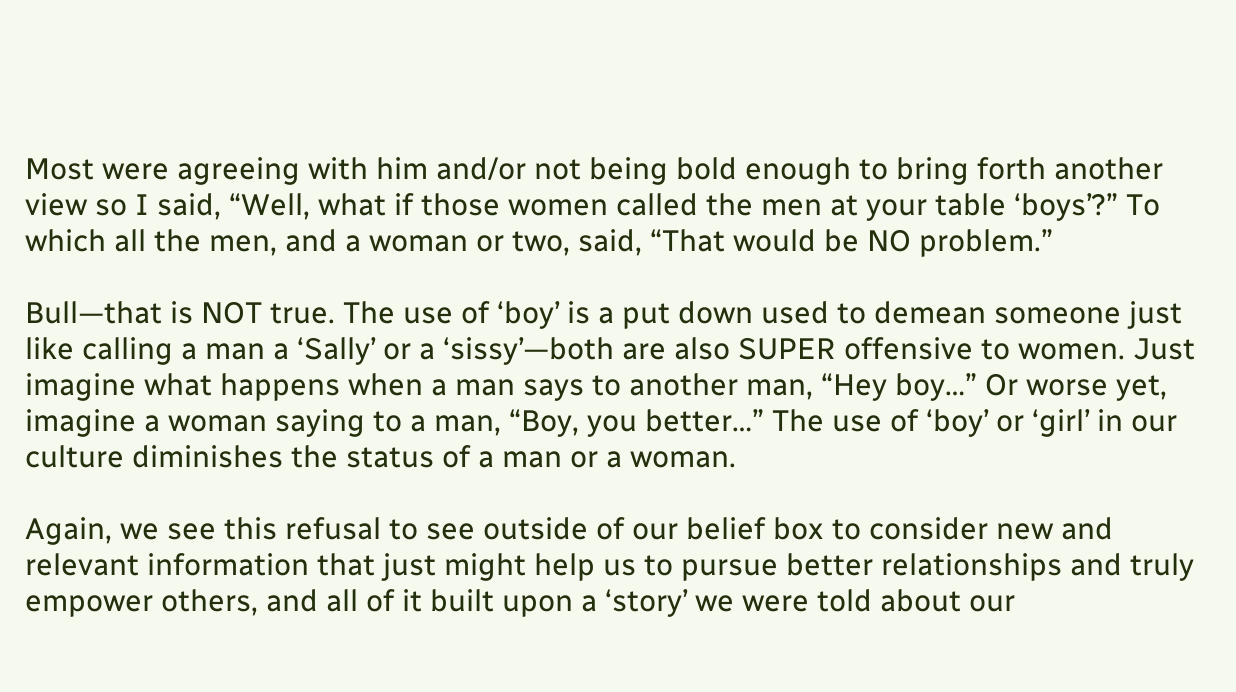Most were agreeing with him and/or not being bold enough to bring forth another view so I said, “Well, what if those women called the men at your table ‘boys’?” To which all the men, and a woman or two, said, “That would be NO problem.”

Bull—that is NOT true. The use of ‘boy’ is a put down used to demean someone just like calling a man a ‘Sally’ or a ‘sissy’—both are also SUPER offensive to women. Just imagine what happens when a man says to another man, “Hey boy…” Or worse yet, imagine a woman saying to a man, “Boy, you better…” The use of ‘boy’ or ‘girl’ in our culture diminishes the status of a man or a woman.

Again, we see this refusal to see outside of our belief box to consider new and relevant information that just might help us to pursue better relationships and truly empower others, and all of it built upon a ‘story’ we were told about our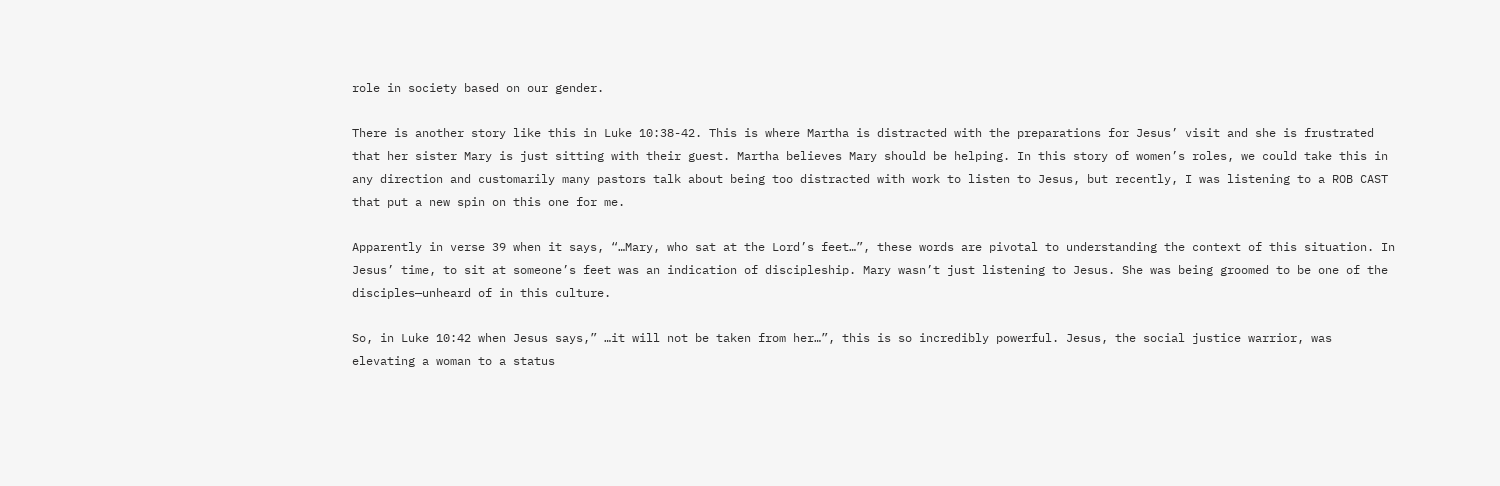role in society based on our gender.

There is another story like this in Luke 10:38-42. This is where Martha is distracted with the preparations for Jesus’ visit and she is frustrated that her sister Mary is just sitting with their guest. Martha believes Mary should be helping. In this story of women’s roles, we could take this in any direction and customarily many pastors talk about being too distracted with work to listen to Jesus, but recently, I was listening to a ROB CAST that put a new spin on this one for me.

Apparently in verse 39 when it says, “…Mary, who sat at the Lord’s feet…”, these words are pivotal to understanding the context of this situation. In Jesus’ time, to sit at someone’s feet was an indication of discipleship. Mary wasn’t just listening to Jesus. She was being groomed to be one of the disciples—unheard of in this culture.

So, in Luke 10:42 when Jesus says,” …it will not be taken from her…”, this is so incredibly powerful. Jesus, the social justice warrior, was elevating a woman to a status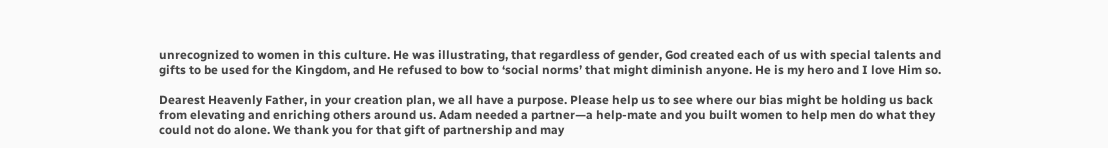unrecognized to women in this culture. He was illustrating, that regardless of gender, God created each of us with special talents and gifts to be used for the Kingdom, and He refused to bow to ‘social norms’ that might diminish anyone. He is my hero and I love Him so.

Dearest Heavenly Father, in your creation plan, we all have a purpose. Please help us to see where our bias might be holding us back from elevating and enriching others around us. Adam needed a partner—a help-mate and you built women to help men do what they could not do alone. We thank you for that gift of partnership and may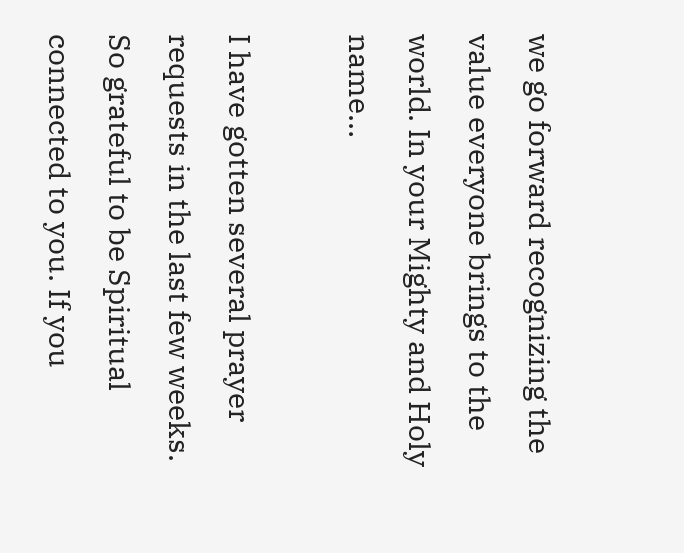we go forward recognizing the value everyone brings to the world. In your Mighty and Holy name…

I have gotten several prayer requests in the last few weeks. So grateful to be Spiritual connected to you. If you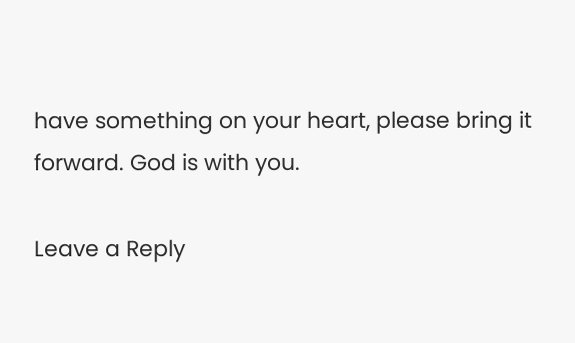have something on your heart, please bring it forward. God is with you.

Leave a Reply